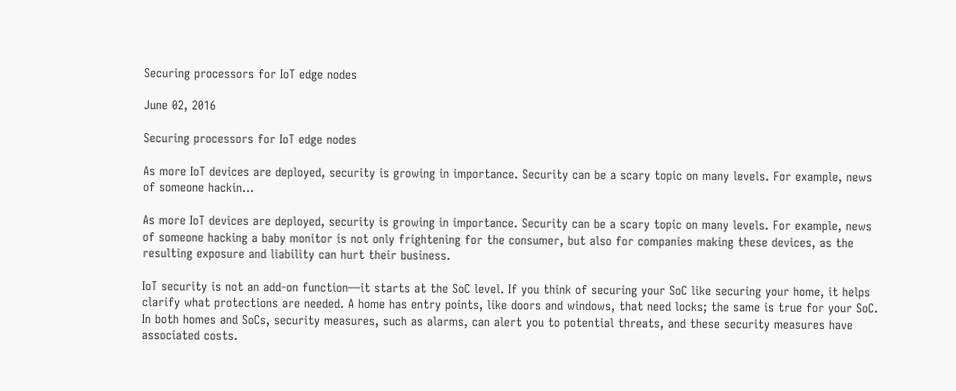Securing processors for IoT edge nodes

June 02, 2016

Securing processors for IoT edge nodes

As more IoT devices are deployed, security is growing in importance. Security can be a scary topic on many levels. For example, news of someone hackin...

As more IoT devices are deployed, security is growing in importance. Security can be a scary topic on many levels. For example, news of someone hacking a baby monitor is not only frightening for the consumer, but also for companies making these devices, as the resulting exposure and liability can hurt their business.

IoT security is not an add-on function—it starts at the SoC level. If you think of securing your SoC like securing your home, it helps clarify what protections are needed. A home has entry points, like doors and windows, that need locks; the same is true for your SoC. In both homes and SoCs, security measures, such as alarms, can alert you to potential threats, and these security measures have associated costs.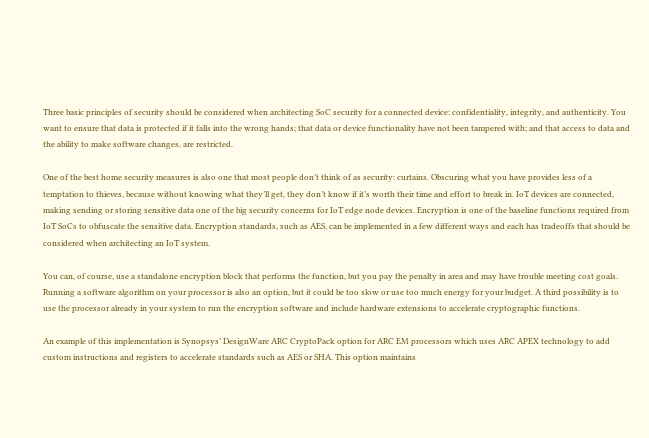Three basic principles of security should be considered when architecting SoC security for a connected device: confidentiality, integrity, and authenticity. You want to ensure that data is protected if it falls into the wrong hands; that data or device functionality have not been tampered with; and that access to data and the ability to make software changes, are restricted.

One of the best home security measures is also one that most people don’t think of as security: curtains. Obscuring what you have provides less of a temptation to thieves, because without knowing what they’ll get, they don’t know if it’s worth their time and effort to break in. IoT devices are connected, making sending or storing sensitive data one of the big security concerns for IoT edge node devices. Encryption is one of the baseline functions required from IoT SoCs to obfuscate the sensitive data. Encryption standards, such as AES, can be implemented in a few different ways and each has tradeoffs that should be considered when architecting an IoT system.

You can, of course, use a standalone encryption block that performs the function, but you pay the penalty in area and may have trouble meeting cost goals. Running a software algorithm on your processor is also an option, but it could be too slow or use too much energy for your budget. A third possibility is to use the processor already in your system to run the encryption software and include hardware extensions to accelerate cryptographic functions.

An example of this implementation is Synopsys’ DesignWare ARC CryptoPack option for ARC EM processors which uses ARC APEX technology to add custom instructions and registers to accelerate standards such as AES or SHA. This option maintains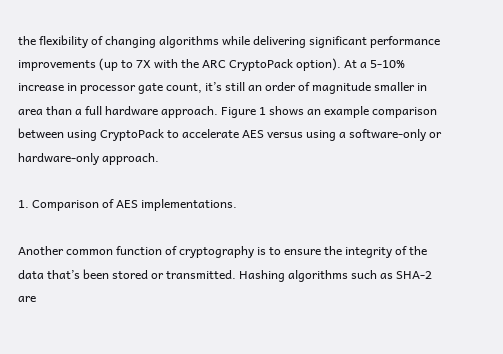the flexibility of changing algorithms while delivering significant performance improvements (up to 7X with the ARC CryptoPack option). At a 5-10% increase in processor gate count, it’s still an order of magnitude smaller in area than a full hardware approach. Figure 1 shows an example comparison between using CryptoPack to accelerate AES versus using a software-only or hardware-only approach.

1. Comparison of AES implementations.

Another common function of cryptography is to ensure the integrity of the data that’s been stored or transmitted. Hashing algorithms such as SHA-2 are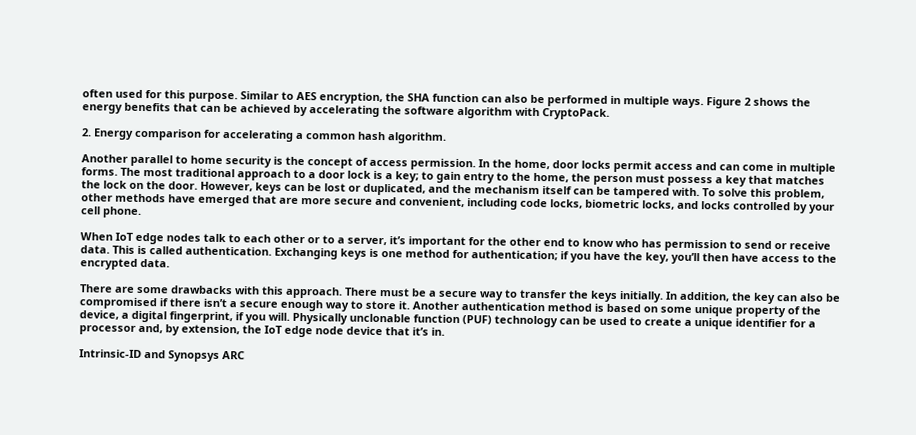often used for this purpose. Similar to AES encryption, the SHA function can also be performed in multiple ways. Figure 2 shows the energy benefits that can be achieved by accelerating the software algorithm with CryptoPack.

2. Energy comparison for accelerating a common hash algorithm.

Another parallel to home security is the concept of access permission. In the home, door locks permit access and can come in multiple forms. The most traditional approach to a door lock is a key; to gain entry to the home, the person must possess a key that matches the lock on the door. However, keys can be lost or duplicated, and the mechanism itself can be tampered with. To solve this problem, other methods have emerged that are more secure and convenient, including code locks, biometric locks, and locks controlled by your cell phone.

When IoT edge nodes talk to each other or to a server, it’s important for the other end to know who has permission to send or receive data. This is called authentication. Exchanging keys is one method for authentication; if you have the key, you’ll then have access to the encrypted data.

There are some drawbacks with this approach. There must be a secure way to transfer the keys initially. In addition, the key can also be compromised if there isn’t a secure enough way to store it. Another authentication method is based on some unique property of the device, a digital fingerprint, if you will. Physically unclonable function (PUF) technology can be used to create a unique identifier for a processor and, by extension, the IoT edge node device that it’s in.

Intrinsic-ID and Synopsys ARC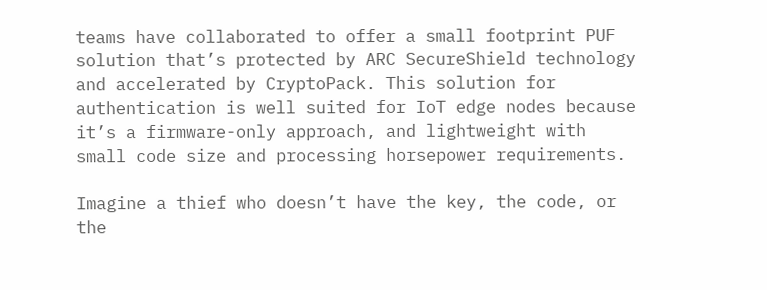teams have collaborated to offer a small footprint PUF solution that’s protected by ARC SecureShield technology and accelerated by CryptoPack. This solution for authentication is well suited for IoT edge nodes because it’s a firmware-only approach, and lightweight with small code size and processing horsepower requirements.

Imagine a thief who doesn’t have the key, the code, or the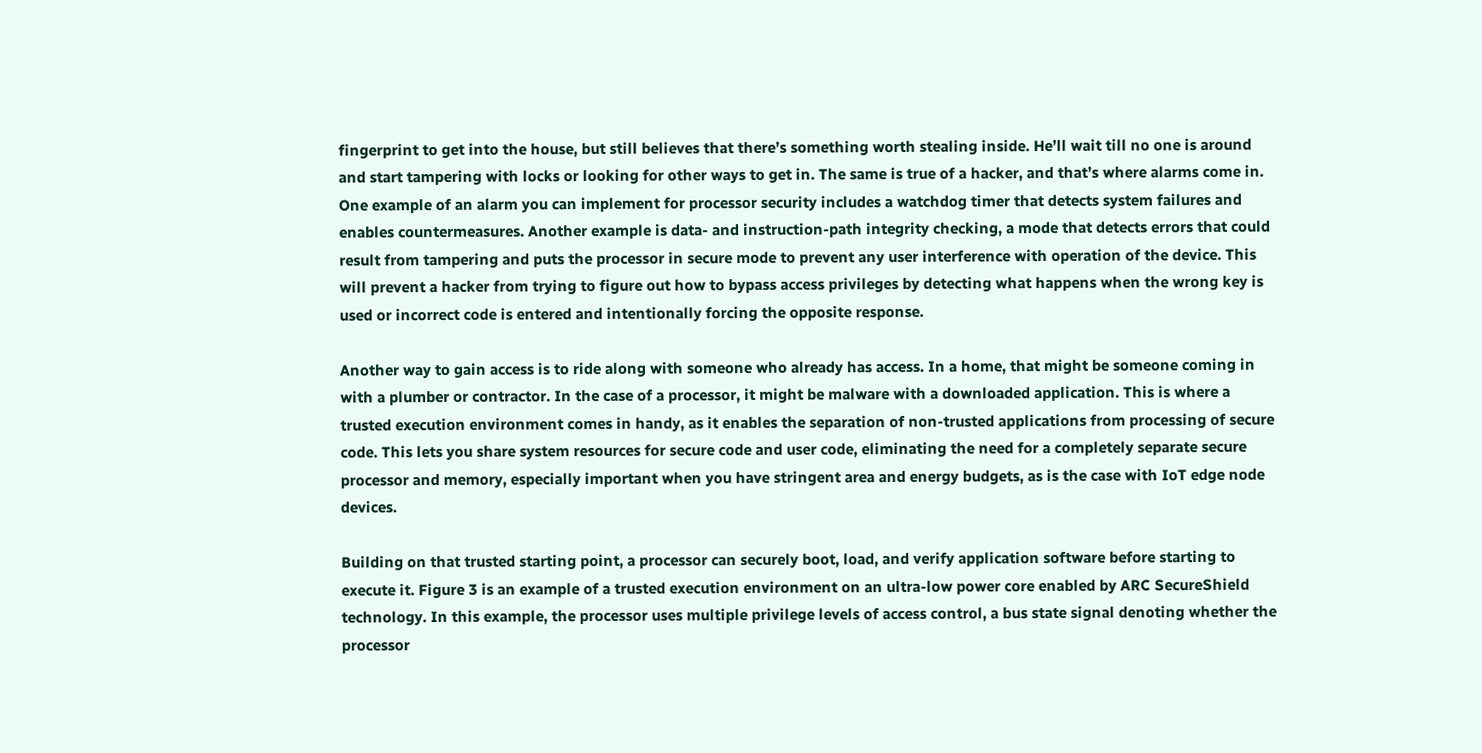fingerprint to get into the house, but still believes that there’s something worth stealing inside. He’ll wait till no one is around and start tampering with locks or looking for other ways to get in. The same is true of a hacker, and that’s where alarms come in. One example of an alarm you can implement for processor security includes a watchdog timer that detects system failures and enables countermeasures. Another example is data- and instruction-path integrity checking, a mode that detects errors that could result from tampering and puts the processor in secure mode to prevent any user interference with operation of the device. This will prevent a hacker from trying to figure out how to bypass access privileges by detecting what happens when the wrong key is used or incorrect code is entered and intentionally forcing the opposite response.

Another way to gain access is to ride along with someone who already has access. In a home, that might be someone coming in with a plumber or contractor. In the case of a processor, it might be malware with a downloaded application. This is where a trusted execution environment comes in handy, as it enables the separation of non-trusted applications from processing of secure code. This lets you share system resources for secure code and user code, eliminating the need for a completely separate secure processor and memory, especially important when you have stringent area and energy budgets, as is the case with IoT edge node devices.

Building on that trusted starting point, a processor can securely boot, load, and verify application software before starting to execute it. Figure 3 is an example of a trusted execution environment on an ultra-low power core enabled by ARC SecureShield technology. In this example, the processor uses multiple privilege levels of access control, a bus state signal denoting whether the processor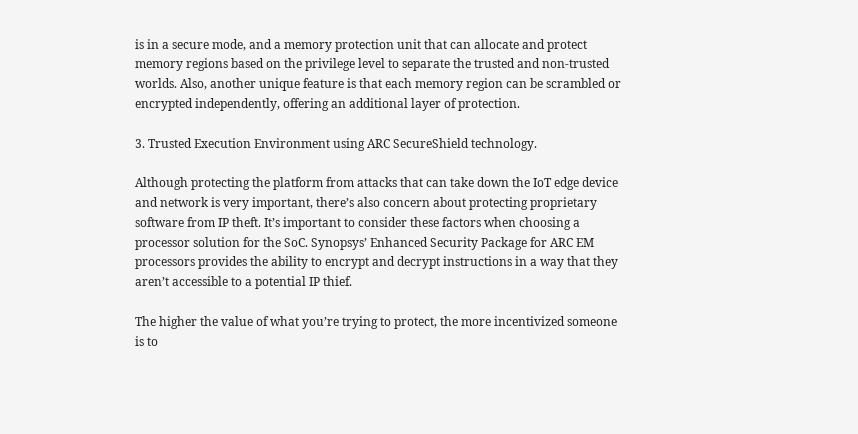is in a secure mode, and a memory protection unit that can allocate and protect memory regions based on the privilege level to separate the trusted and non-trusted worlds. Also, another unique feature is that each memory region can be scrambled or encrypted independently, offering an additional layer of protection.

3. Trusted Execution Environment using ARC SecureShield technology.

Although protecting the platform from attacks that can take down the IoT edge device and network is very important, there’s also concern about protecting proprietary software from IP theft. It’s important to consider these factors when choosing a processor solution for the SoC. Synopsys’ Enhanced Security Package for ARC EM processors provides the ability to encrypt and decrypt instructions in a way that they aren’t accessible to a potential IP thief.

The higher the value of what you’re trying to protect, the more incentivized someone is to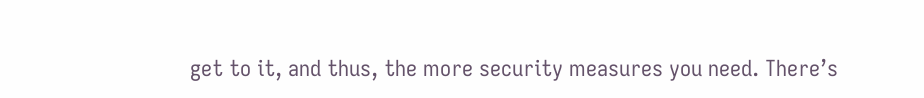get to it, and thus, the more security measures you need. There’s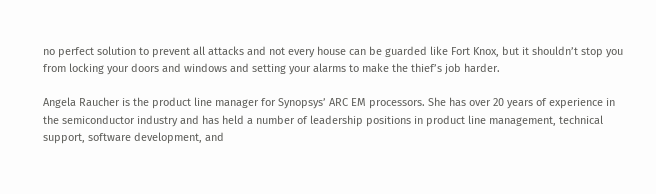no perfect solution to prevent all attacks and not every house can be guarded like Fort Knox, but it shouldn’t stop you from locking your doors and windows and setting your alarms to make the thief’s job harder.

Angela Raucher is the product line manager for Synopsys’ ARC EM processors. She has over 20 years of experience in the semiconductor industry and has held a number of leadership positions in product line management, technical support, software development, and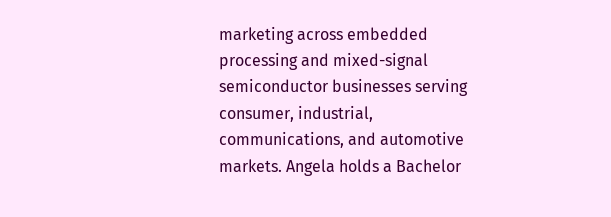marketing across embedded processing and mixed-signal semiconductor businesses serving consumer, industrial, communications, and automotive markets. Angela holds a Bachelor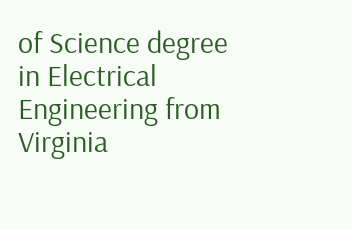of Science degree in Electrical Engineering from Virginia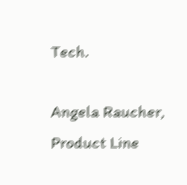Tech.

Angela Raucher, Product Line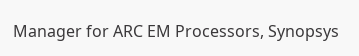Manager for ARC EM Processors, Synopsys